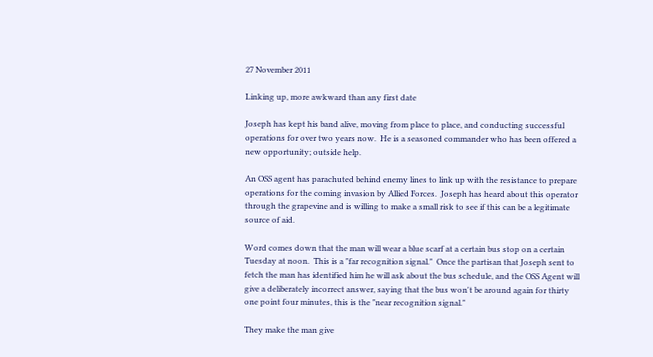27 November 2011

Linking up, more awkward than any first date

Joseph has kept his band alive, moving from place to place, and conducting successful operations for over two years now.  He is a seasoned commander who has been offered a new opportunity; outside help.

An OSS agent has parachuted behind enemy lines to link up with the resistance to prepare operations for the coming invasion by Allied Forces.  Joseph has heard about this operator through the grapevine and is willing to make a small risk to see if this can be a legitimate source of aid.

Word comes down that the man will wear a blue scarf at a certain bus stop on a certain Tuesday at noon.  This is a "far recognition signal."  Once the partisan that Joseph sent to fetch the man has identified him he will ask about the bus schedule, and the OSS Agent will give a deliberately incorrect answer, saying that the bus won't be around again for thirty one point four minutes, this is the "near recognition signal."

They make the man give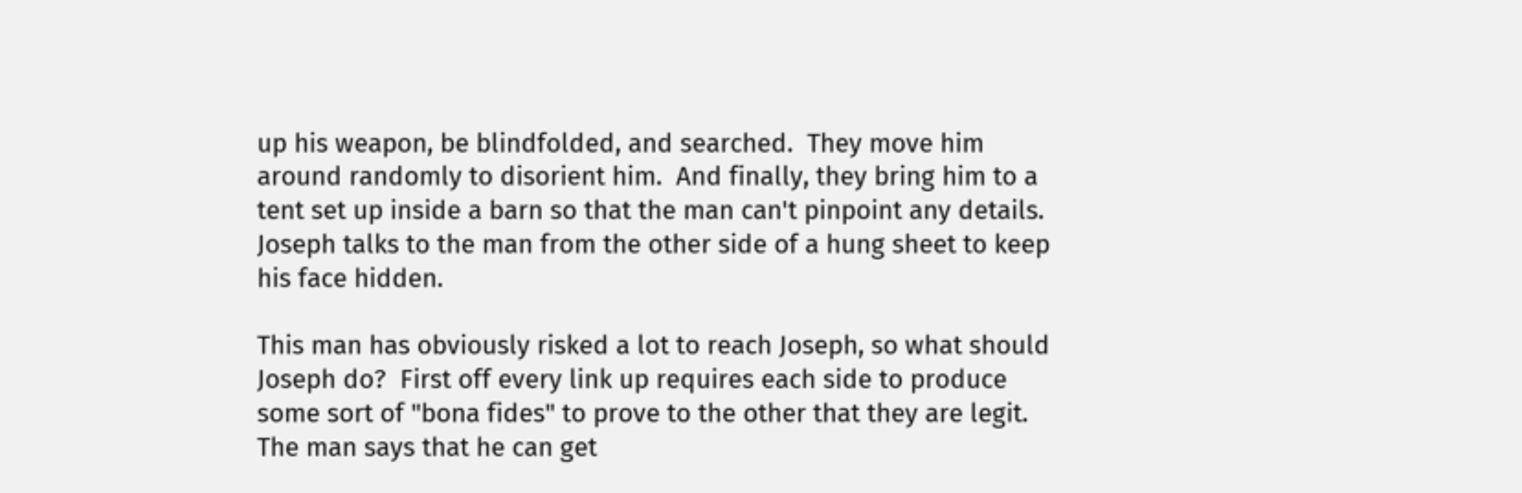up his weapon, be blindfolded, and searched.  They move him around randomly to disorient him.  And finally, they bring him to a tent set up inside a barn so that the man can't pinpoint any details.  Joseph talks to the man from the other side of a hung sheet to keep his face hidden.

This man has obviously risked a lot to reach Joseph, so what should Joseph do?  First off every link up requires each side to produce some sort of "bona fides" to prove to the other that they are legit.  The man says that he can get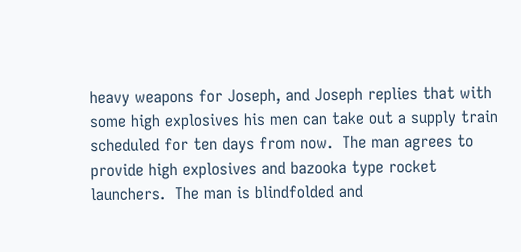heavy weapons for Joseph, and Joseph replies that with some high explosives his men can take out a supply train scheduled for ten days from now.  The man agrees to provide high explosives and bazooka type rocket launchers.  The man is blindfolded and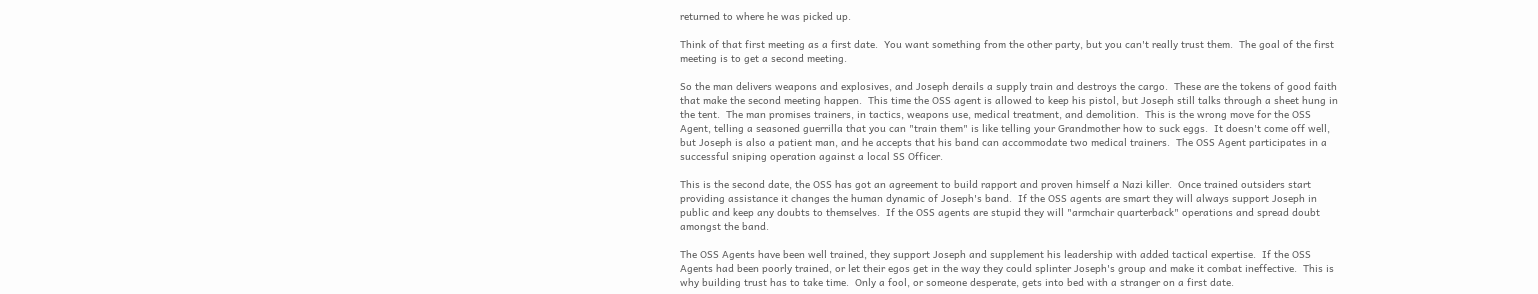returned to where he was picked up.

Think of that first meeting as a first date.  You want something from the other party, but you can't really trust them.  The goal of the first meeting is to get a second meeting.

So the man delivers weapons and explosives, and Joseph derails a supply train and destroys the cargo.  These are the tokens of good faith that make the second meeting happen.  This time the OSS agent is allowed to keep his pistol, but Joseph still talks through a sheet hung in the tent.  The man promises trainers, in tactics, weapons use, medical treatment, and demolition.  This is the wrong move for the OSS Agent, telling a seasoned guerrilla that you can "train them" is like telling your Grandmother how to suck eggs.  It doesn't come off well, but Joseph is also a patient man, and he accepts that his band can accommodate two medical trainers.  The OSS Agent participates in a successful sniping operation against a local SS Officer.

This is the second date, the OSS has got an agreement to build rapport and proven himself a Nazi killer.  Once trained outsiders start providing assistance it changes the human dynamic of Joseph's band.  If the OSS agents are smart they will always support Joseph in public and keep any doubts to themselves.  If the OSS agents are stupid they will "armchair quarterback" operations and spread doubt amongst the band.

The OSS Agents have been well trained, they support Joseph and supplement his leadership with added tactical expertise.  If the OSS Agents had been poorly trained, or let their egos get in the way they could splinter Joseph's group and make it combat ineffective.  This is why building trust has to take time.  Only a fool, or someone desperate, gets into bed with a stranger on a first date.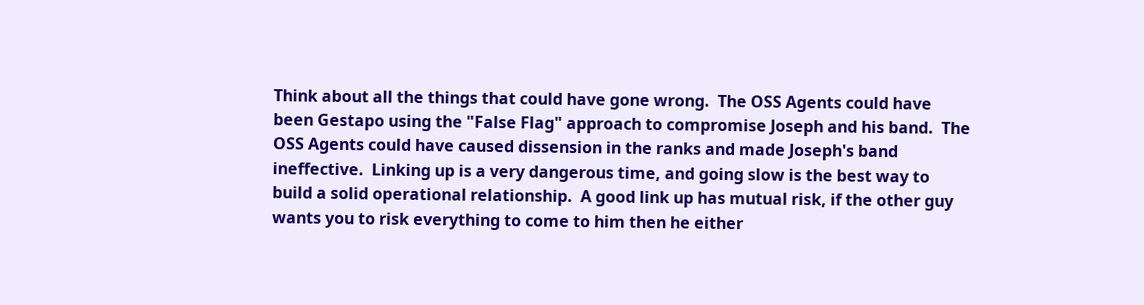Think about all the things that could have gone wrong.  The OSS Agents could have been Gestapo using the "False Flag" approach to compromise Joseph and his band.  The OSS Agents could have caused dissension in the ranks and made Joseph's band ineffective.  Linking up is a very dangerous time, and going slow is the best way to build a solid operational relationship.  A good link up has mutual risk, if the other guy wants you to risk everything to come to him then he either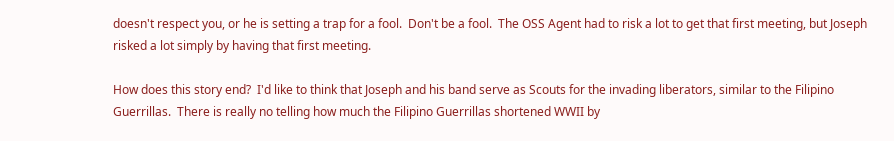doesn't respect you, or he is setting a trap for a fool.  Don't be a fool.  The OSS Agent had to risk a lot to get that first meeting, but Joseph risked a lot simply by having that first meeting.

How does this story end?  I'd like to think that Joseph and his band serve as Scouts for the invading liberators, similar to the Filipino Guerrillas.  There is really no telling how much the Filipino Guerrillas shortened WWII by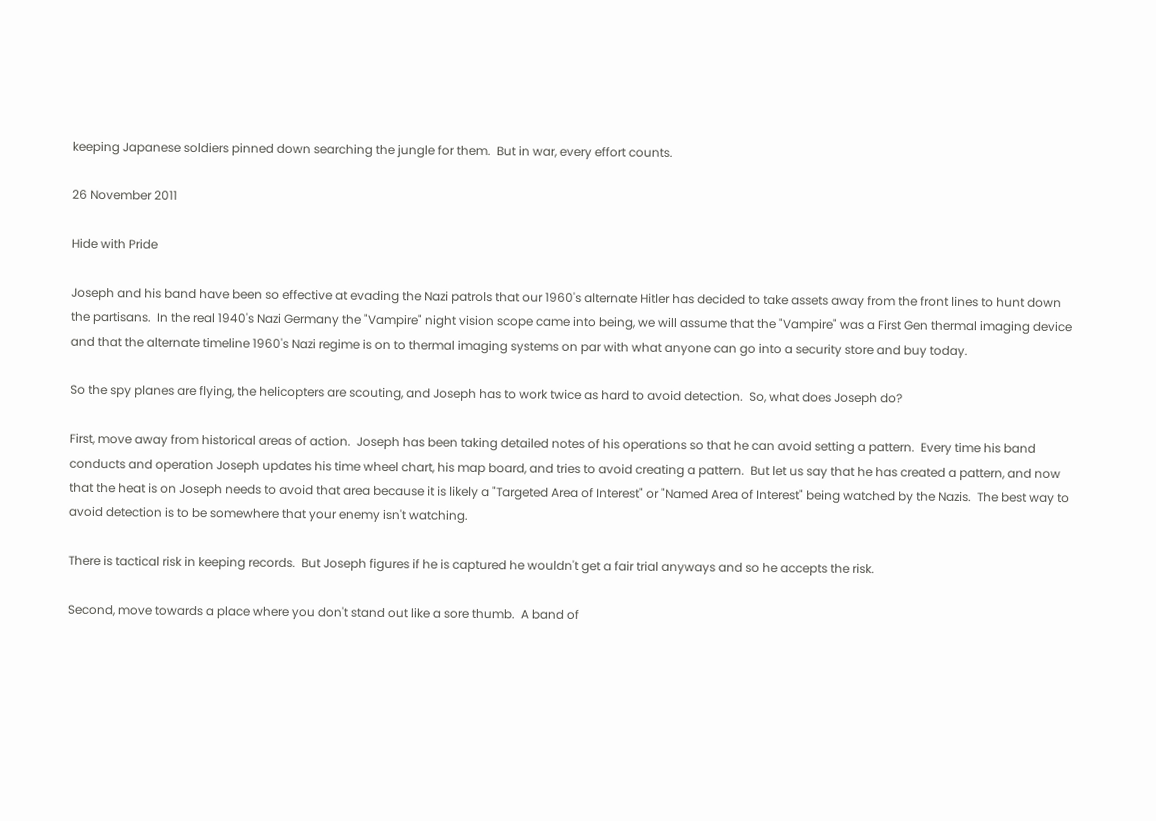keeping Japanese soldiers pinned down searching the jungle for them.  But in war, every effort counts.

26 November 2011

Hide with Pride

Joseph and his band have been so effective at evading the Nazi patrols that our 1960's alternate Hitler has decided to take assets away from the front lines to hunt down the partisans.  In the real 1940's Nazi Germany the "Vampire" night vision scope came into being, we will assume that the "Vampire" was a First Gen thermal imaging device and that the alternate timeline 1960's Nazi regime is on to thermal imaging systems on par with what anyone can go into a security store and buy today.

So the spy planes are flying, the helicopters are scouting, and Joseph has to work twice as hard to avoid detection.  So, what does Joseph do?

First, move away from historical areas of action.  Joseph has been taking detailed notes of his operations so that he can avoid setting a pattern.  Every time his band conducts and operation Joseph updates his time wheel chart, his map board, and tries to avoid creating a pattern.  But let us say that he has created a pattern, and now that the heat is on Joseph needs to avoid that area because it is likely a "Targeted Area of Interest" or "Named Area of Interest" being watched by the Nazis.  The best way to avoid detection is to be somewhere that your enemy isn't watching.

There is tactical risk in keeping records.  But Joseph figures if he is captured he wouldn't get a fair trial anyways and so he accepts the risk.

Second, move towards a place where you don't stand out like a sore thumb.  A band of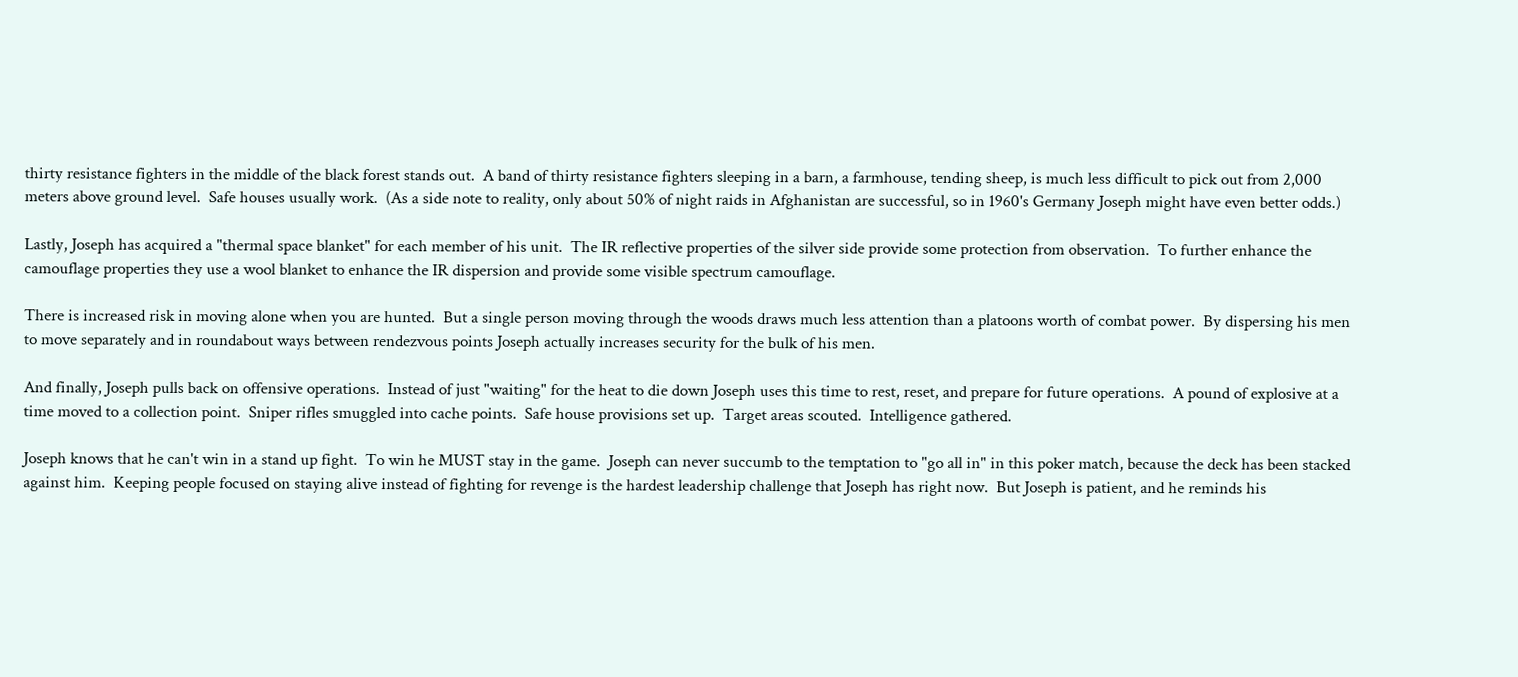thirty resistance fighters in the middle of the black forest stands out.  A band of thirty resistance fighters sleeping in a barn, a farmhouse, tending sheep, is much less difficult to pick out from 2,000 meters above ground level.  Safe houses usually work.  (As a side note to reality, only about 50% of night raids in Afghanistan are successful, so in 1960's Germany Joseph might have even better odds.)

Lastly, Joseph has acquired a "thermal space blanket" for each member of his unit.  The IR reflective properties of the silver side provide some protection from observation.  To further enhance the camouflage properties they use a wool blanket to enhance the IR dispersion and provide some visible spectrum camouflage.

There is increased risk in moving alone when you are hunted.  But a single person moving through the woods draws much less attention than a platoons worth of combat power.  By dispersing his men to move separately and in roundabout ways between rendezvous points Joseph actually increases security for the bulk of his men.

And finally, Joseph pulls back on offensive operations.  Instead of just "waiting" for the heat to die down Joseph uses this time to rest, reset, and prepare for future operations.  A pound of explosive at a time moved to a collection point.  Sniper rifles smuggled into cache points.  Safe house provisions set up.  Target areas scouted.  Intelligence gathered.

Joseph knows that he can't win in a stand up fight.  To win he MUST stay in the game.  Joseph can never succumb to the temptation to "go all in" in this poker match, because the deck has been stacked against him.  Keeping people focused on staying alive instead of fighting for revenge is the hardest leadership challenge that Joseph has right now.  But Joseph is patient, and he reminds his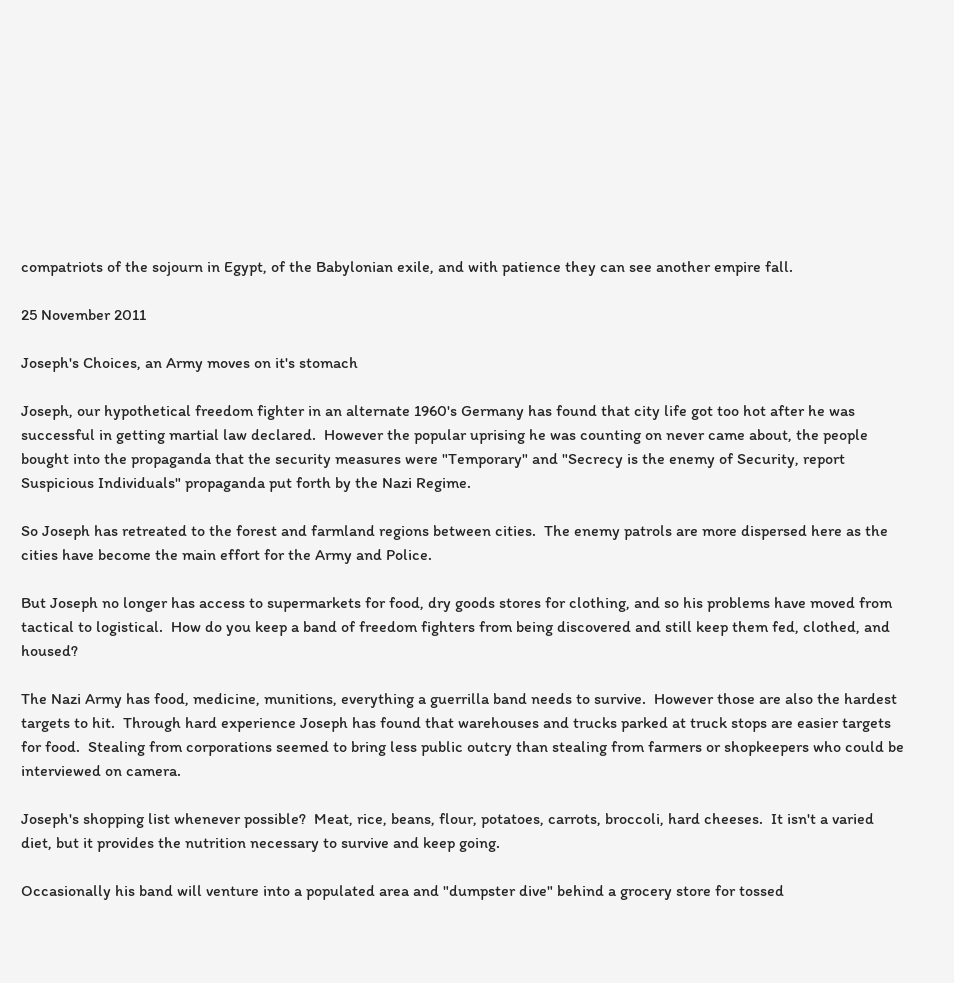compatriots of the sojourn in Egypt, of the Babylonian exile, and with patience they can see another empire fall.

25 November 2011

Joseph's Choices, an Army moves on it's stomach

Joseph, our hypothetical freedom fighter in an alternate 1960's Germany has found that city life got too hot after he was successful in getting martial law declared.  However the popular uprising he was counting on never came about, the people bought into the propaganda that the security measures were "Temporary" and "Secrecy is the enemy of Security, report Suspicious Individuals" propaganda put forth by the Nazi Regime.

So Joseph has retreated to the forest and farmland regions between cities.  The enemy patrols are more dispersed here as the cities have become the main effort for the Army and Police.

But Joseph no longer has access to supermarkets for food, dry goods stores for clothing, and so his problems have moved from tactical to logistical.  How do you keep a band of freedom fighters from being discovered and still keep them fed, clothed, and housed?

The Nazi Army has food, medicine, munitions, everything a guerrilla band needs to survive.  However those are also the hardest targets to hit.  Through hard experience Joseph has found that warehouses and trucks parked at truck stops are easier targets for food.  Stealing from corporations seemed to bring less public outcry than stealing from farmers or shopkeepers who could be interviewed on camera.

Joseph's shopping list whenever possible?  Meat, rice, beans, flour, potatoes, carrots, broccoli, hard cheeses.  It isn't a varied diet, but it provides the nutrition necessary to survive and keep going.

Occasionally his band will venture into a populated area and "dumpster dive" behind a grocery store for tossed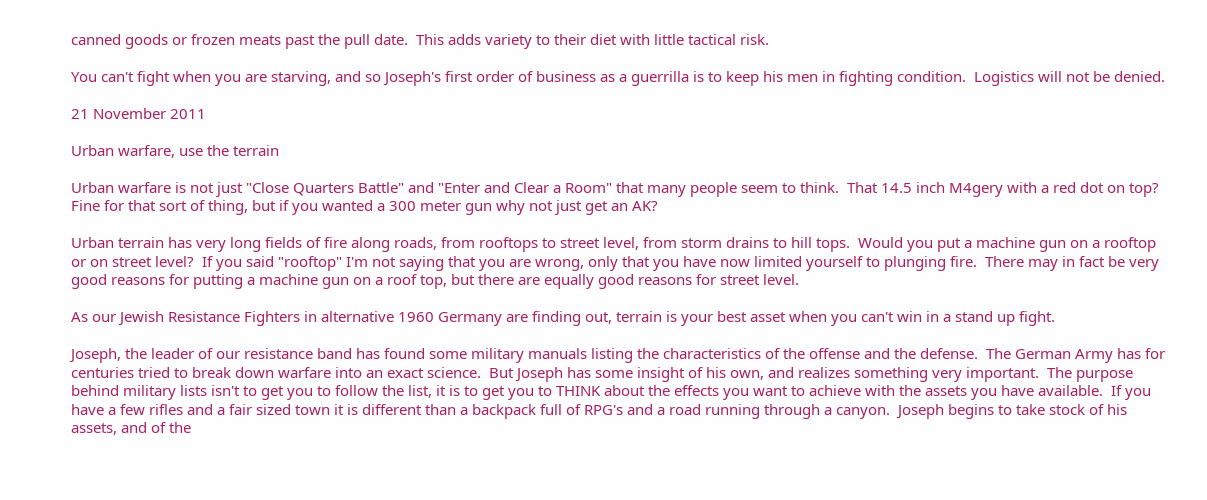canned goods or frozen meats past the pull date.  This adds variety to their diet with little tactical risk.

You can't fight when you are starving, and so Joseph's first order of business as a guerrilla is to keep his men in fighting condition.  Logistics will not be denied.

21 November 2011

Urban warfare, use the terrain

Urban warfare is not just "Close Quarters Battle" and "Enter and Clear a Room" that many people seem to think.  That 14.5 inch M4gery with a red dot on top?  Fine for that sort of thing, but if you wanted a 300 meter gun why not just get an AK?

Urban terrain has very long fields of fire along roads, from rooftops to street level, from storm drains to hill tops.  Would you put a machine gun on a rooftop or on street level?  If you said "rooftop" I'm not saying that you are wrong, only that you have now limited yourself to plunging fire.  There may in fact be very good reasons for putting a machine gun on a roof top, but there are equally good reasons for street level.

As our Jewish Resistance Fighters in alternative 1960 Germany are finding out, terrain is your best asset when you can't win in a stand up fight.

Joseph, the leader of our resistance band has found some military manuals listing the characteristics of the offense and the defense.  The German Army has for centuries tried to break down warfare into an exact science.  But Joseph has some insight of his own, and realizes something very important.  The purpose behind military lists isn't to get you to follow the list, it is to get you to THINK about the effects you want to achieve with the assets you have available.  If you have a few rifles and a fair sized town it is different than a backpack full of RPG's and a road running through a canyon.  Joseph begins to take stock of his assets, and of the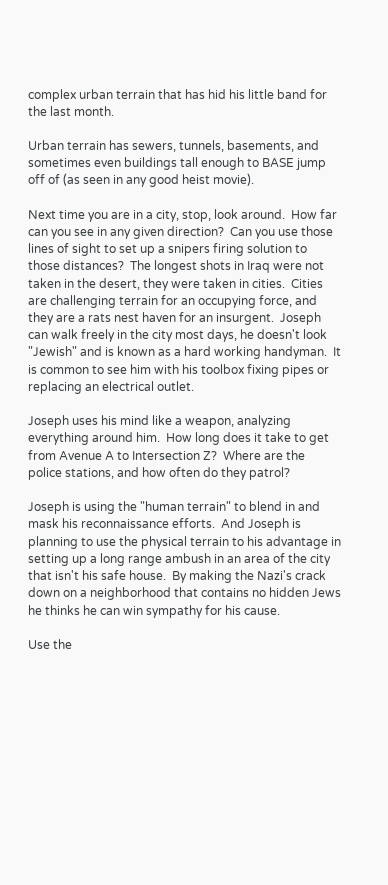complex urban terrain that has hid his little band for the last month.

Urban terrain has sewers, tunnels, basements, and sometimes even buildings tall enough to BASE jump off of (as seen in any good heist movie).

Next time you are in a city, stop, look around.  How far can you see in any given direction?  Can you use those lines of sight to set up a snipers firing solution to those distances?  The longest shots in Iraq were not taken in the desert, they were taken in cities.  Cities are challenging terrain for an occupying force, and they are a rats nest haven for an insurgent.  Joseph can walk freely in the city most days, he doesn't look "Jewish" and is known as a hard working handyman.  It is common to see him with his toolbox fixing pipes or replacing an electrical outlet.

Joseph uses his mind like a weapon, analyzing everything around him.  How long does it take to get from Avenue A to Intersection Z?  Where are the police stations, and how often do they patrol?

Joseph is using the "human terrain" to blend in and mask his reconnaissance efforts.  And Joseph is planning to use the physical terrain to his advantage in setting up a long range ambush in an area of the city that isn't his safe house.  By making the Nazi's crack down on a neighborhood that contains no hidden Jews he thinks he can win sympathy for his cause.

Use the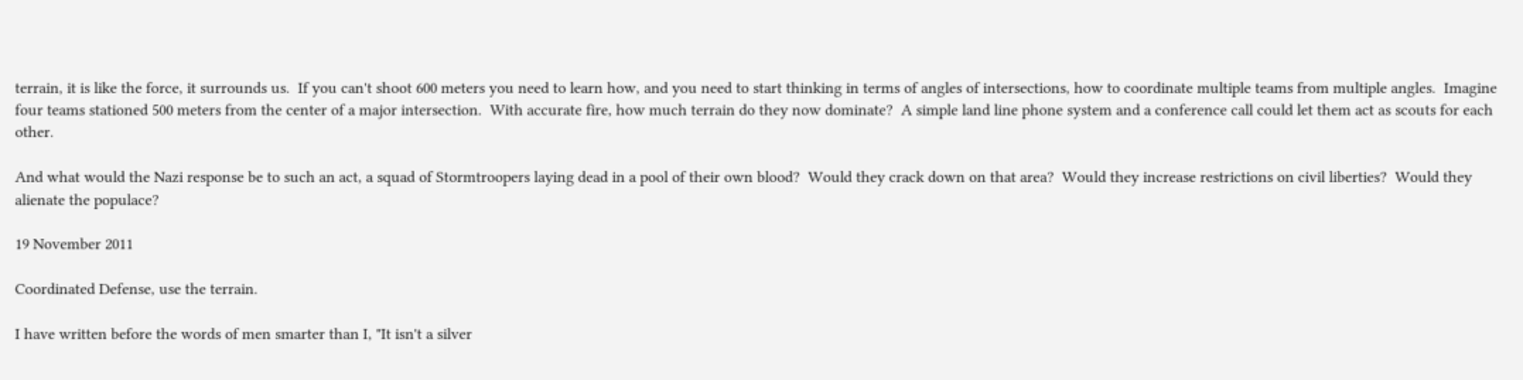terrain, it is like the force, it surrounds us.  If you can't shoot 600 meters you need to learn how, and you need to start thinking in terms of angles of intersections, how to coordinate multiple teams from multiple angles.  Imagine four teams stationed 500 meters from the center of a major intersection.  With accurate fire, how much terrain do they now dominate?  A simple land line phone system and a conference call could let them act as scouts for each other.

And what would the Nazi response be to such an act, a squad of Stormtroopers laying dead in a pool of their own blood?  Would they crack down on that area?  Would they increase restrictions on civil liberties?  Would they alienate the populace?

19 November 2011

Coordinated Defense, use the terrain.

I have written before the words of men smarter than I, "It isn't a silver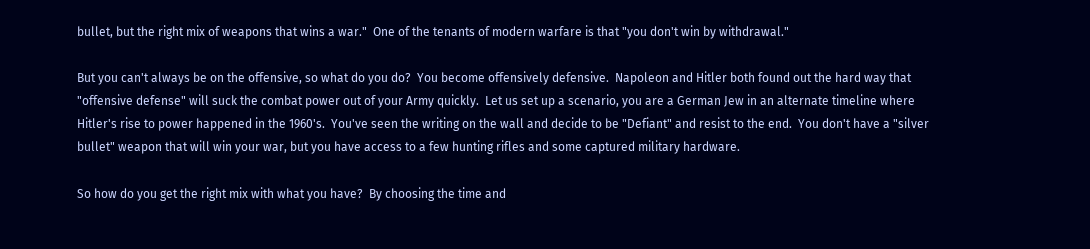bullet, but the right mix of weapons that wins a war."  One of the tenants of modern warfare is that "you don't win by withdrawal."

But you can't always be on the offensive, so what do you do?  You become offensively defensive.  Napoleon and Hitler both found out the hard way that "offensive defense" will suck the combat power out of your Army quickly.  Let us set up a scenario, you are a German Jew in an alternate timeline where Hitler's rise to power happened in the 1960's.  You've seen the writing on the wall and decide to be "Defiant" and resist to the end.  You don't have a "silver bullet" weapon that will win your war, but you have access to a few hunting rifles and some captured military hardware.

So how do you get the right mix with what you have?  By choosing the time and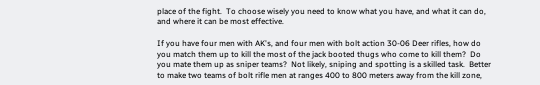place of the fight.  To choose wisely you need to know what you have, and what it can do, and where it can be most effective.

If you have four men with AK's, and four men with bolt action 30-06 Deer rifles, how do you match them up to kill the most of the jack booted thugs who come to kill them?  Do you mate them up as sniper teams?  Not likely, sniping and spotting is a skilled task.  Better to make two teams of bolt rifle men at ranges 400 to 800 meters away from the kill zone,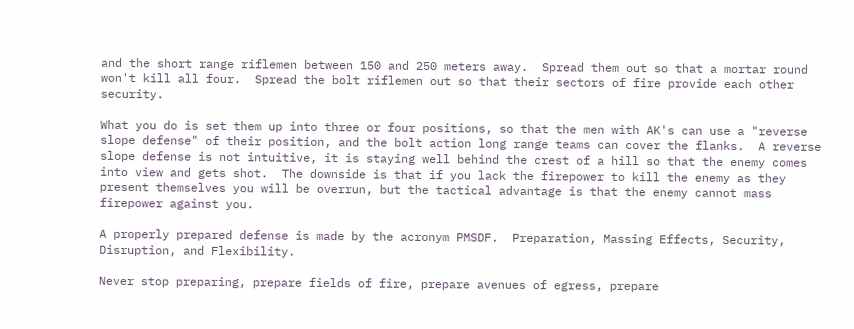and the short range riflemen between 150 and 250 meters away.  Spread them out so that a mortar round won't kill all four.  Spread the bolt riflemen out so that their sectors of fire provide each other security.

What you do is set them up into three or four positions, so that the men with AK's can use a "reverse slope defense" of their position, and the bolt action long range teams can cover the flanks.  A reverse slope defense is not intuitive, it is staying well behind the crest of a hill so that the enemy comes into view and gets shot.  The downside is that if you lack the firepower to kill the enemy as they present themselves you will be overrun, but the tactical advantage is that the enemy cannot mass firepower against you.

A properly prepared defense is made by the acronym PMSDF.  Preparation, Massing Effects, Security, Disruption, and Flexibility.

Never stop preparing, prepare fields of fire, prepare avenues of egress, prepare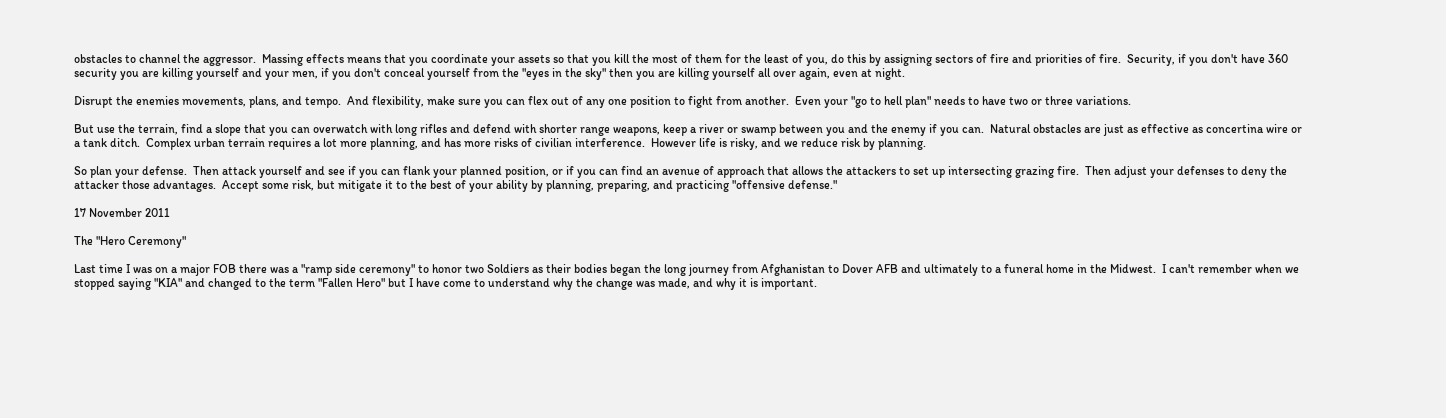obstacles to channel the aggressor.  Massing effects means that you coordinate your assets so that you kill the most of them for the least of you, do this by assigning sectors of fire and priorities of fire.  Security, if you don't have 360 security you are killing yourself and your men, if you don't conceal yourself from the "eyes in the sky" then you are killing yourself all over again, even at night.

Disrupt the enemies movements, plans, and tempo.  And flexibility, make sure you can flex out of any one position to fight from another.  Even your "go to hell plan" needs to have two or three variations.

But use the terrain, find a slope that you can overwatch with long rifles and defend with shorter range weapons, keep a river or swamp between you and the enemy if you can.  Natural obstacles are just as effective as concertina wire or a tank ditch.  Complex urban terrain requires a lot more planning, and has more risks of civilian interference.  However life is risky, and we reduce risk by planning.

So plan your defense.  Then attack yourself and see if you can flank your planned position, or if you can find an avenue of approach that allows the attackers to set up intersecting grazing fire.  Then adjust your defenses to deny the attacker those advantages.  Accept some risk, but mitigate it to the best of your ability by planning, preparing, and practicing "offensive defense."

17 November 2011

The "Hero Ceremony"

Last time I was on a major FOB there was a "ramp side ceremony" to honor two Soldiers as their bodies began the long journey from Afghanistan to Dover AFB and ultimately to a funeral home in the Midwest.  I can't remember when we stopped saying "KIA" and changed to the term "Fallen Hero" but I have come to understand why the change was made, and why it is important.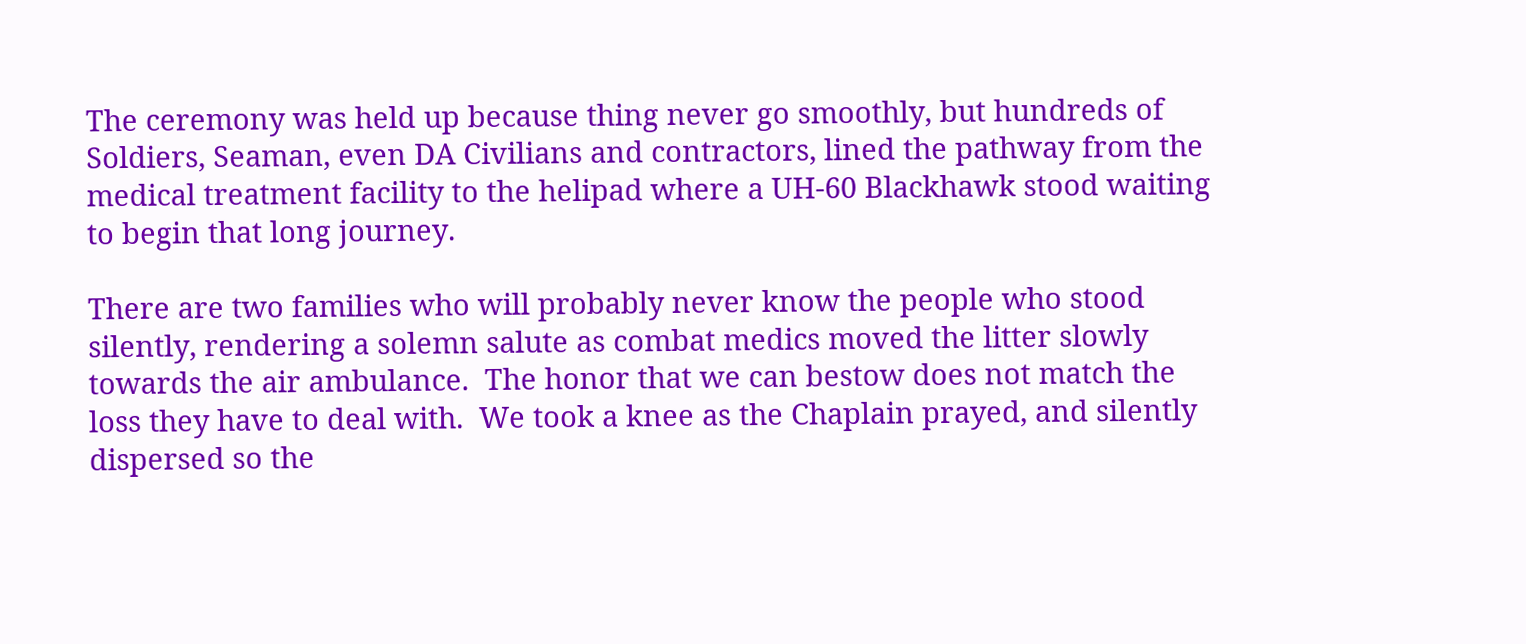The ceremony was held up because thing never go smoothly, but hundreds of Soldiers, Seaman, even DA Civilians and contractors, lined the pathway from the medical treatment facility to the helipad where a UH-60 Blackhawk stood waiting to begin that long journey.

There are two families who will probably never know the people who stood silently, rendering a solemn salute as combat medics moved the litter slowly towards the air ambulance.  The honor that we can bestow does not match the loss they have to deal with.  We took a knee as the Chaplain prayed, and silently dispersed so the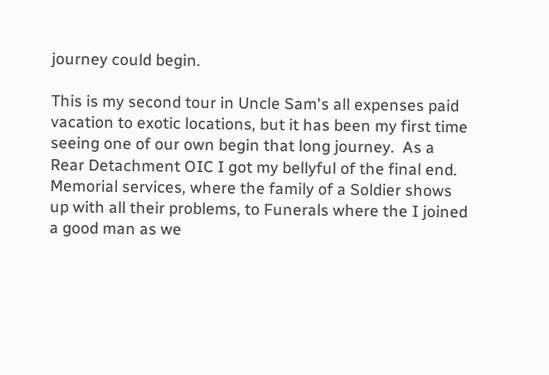journey could begin.

This is my second tour in Uncle Sam's all expenses paid vacation to exotic locations, but it has been my first time seeing one of our own begin that long journey.  As a Rear Detachment OIC I got my bellyful of the final end.  Memorial services, where the family of a Soldier shows up with all their problems, to Funerals where the I joined a good man as we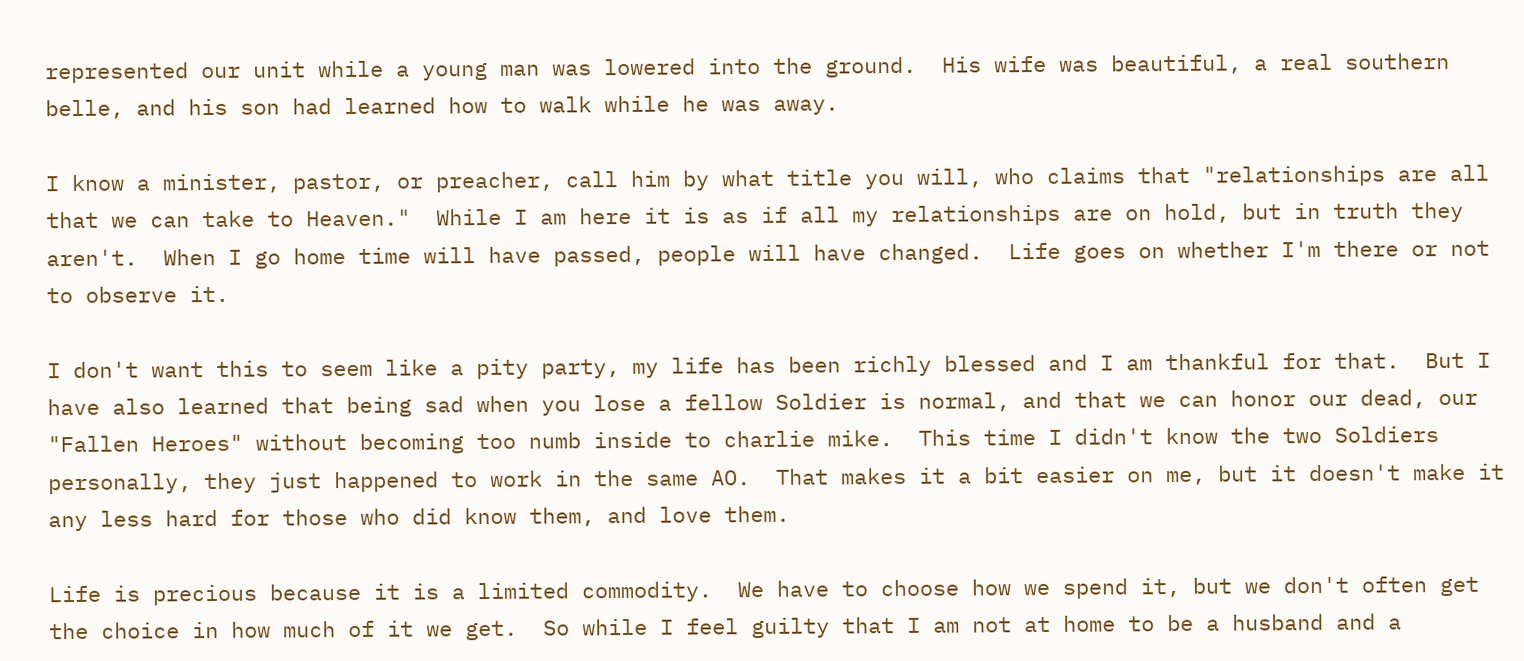represented our unit while a young man was lowered into the ground.  His wife was beautiful, a real southern belle, and his son had learned how to walk while he was away.

I know a minister, pastor, or preacher, call him by what title you will, who claims that "relationships are all that we can take to Heaven."  While I am here it is as if all my relationships are on hold, but in truth they aren't.  When I go home time will have passed, people will have changed.  Life goes on whether I'm there or not to observe it.

I don't want this to seem like a pity party, my life has been richly blessed and I am thankful for that.  But I have also learned that being sad when you lose a fellow Soldier is normal, and that we can honor our dead, our "Fallen Heroes" without becoming too numb inside to charlie mike.  This time I didn't know the two Soldiers personally, they just happened to work in the same AO.  That makes it a bit easier on me, but it doesn't make it any less hard for those who did know them, and love them.

Life is precious because it is a limited commodity.  We have to choose how we spend it, but we don't often get the choice in how much of it we get.  So while I feel guilty that I am not at home to be a husband and a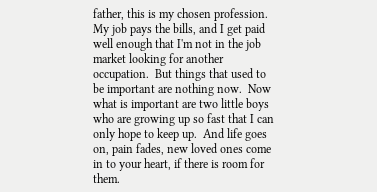father, this is my chosen profession.  My job pays the bills, and I get paid well enough that I'm not in the job market looking for another occupation.  But things that used to be important are nothing now.  Now what is important are two little boys who are growing up so fast that I can only hope to keep up.  And life goes on, pain fades, new loved ones come in to your heart, if there is room for them.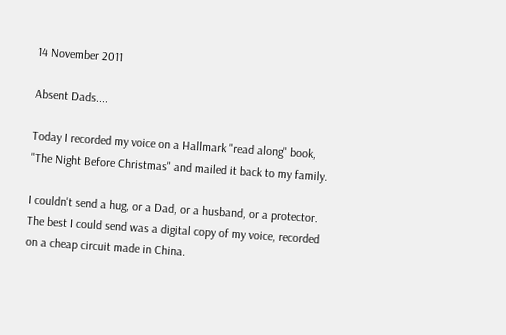14 November 2011

Absent Dads....

Today I recorded my voice on a Hallmark "read along" book, "The Night Before Christmas" and mailed it back to my family.

I couldn't send a hug, or a Dad, or a husband, or a protector.  The best I could send was a digital copy of my voice, recorded on a cheap circuit made in China.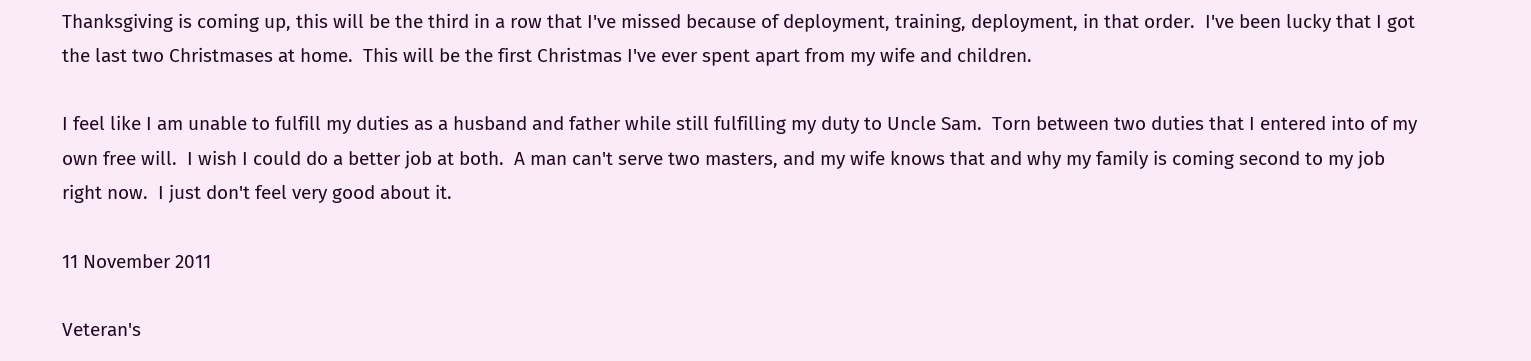Thanksgiving is coming up, this will be the third in a row that I've missed because of deployment, training, deployment, in that order.  I've been lucky that I got the last two Christmases at home.  This will be the first Christmas I've ever spent apart from my wife and children.

I feel like I am unable to fulfill my duties as a husband and father while still fulfilling my duty to Uncle Sam.  Torn between two duties that I entered into of my own free will.  I wish I could do a better job at both.  A man can't serve two masters, and my wife knows that and why my family is coming second to my job right now.  I just don't feel very good about it.

11 November 2011

Veteran's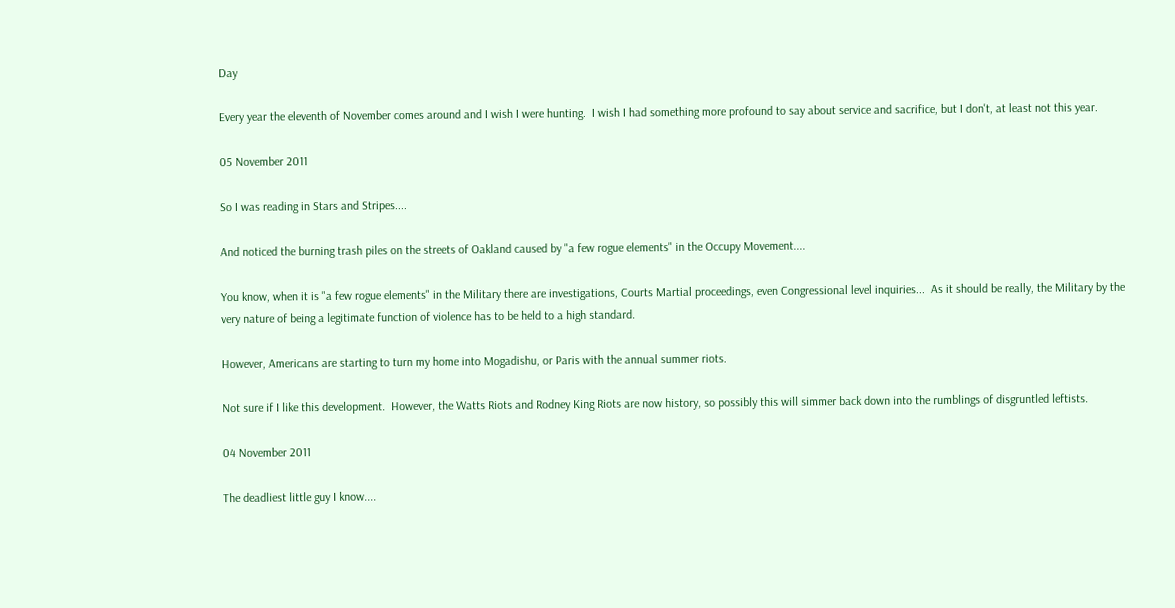Day

Every year the eleventh of November comes around and I wish I were hunting.  I wish I had something more profound to say about service and sacrifice, but I don't, at least not this year.

05 November 2011

So I was reading in Stars and Stripes....

And noticed the burning trash piles on the streets of Oakland caused by "a few rogue elements" in the Occupy Movement....

You know, when it is "a few rogue elements" in the Military there are investigations, Courts Martial proceedings, even Congressional level inquiries...  As it should be really, the Military by the very nature of being a legitimate function of violence has to be held to a high standard.

However, Americans are starting to turn my home into Mogadishu, or Paris with the annual summer riots.

Not sure if I like this development.  However, the Watts Riots and Rodney King Riots are now history, so possibly this will simmer back down into the rumblings of disgruntled leftists.

04 November 2011

The deadliest little guy I know....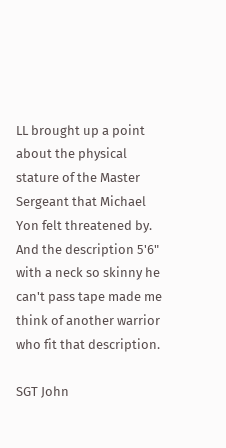LL brought up a point about the physical stature of the Master Sergeant that Michael Yon felt threatened by.  And the description 5'6" with a neck so skinny he can't pass tape made me think of another warrior who fit that description.

SGT John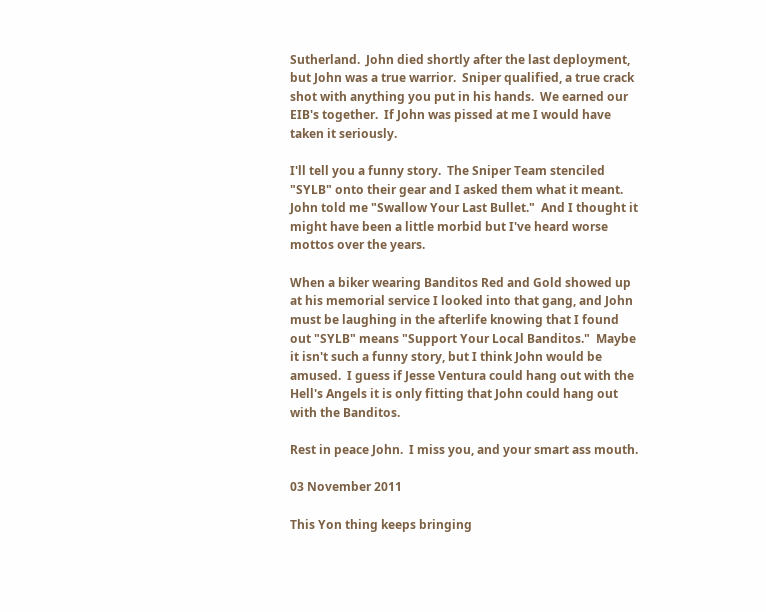Sutherland.  John died shortly after the last deployment, but John was a true warrior.  Sniper qualified, a true crack shot with anything you put in his hands.  We earned our EIB's together.  If John was pissed at me I would have taken it seriously.

I'll tell you a funny story.  The Sniper Team stenciled "SYLB" onto their gear and I asked them what it meant.  John told me "Swallow Your Last Bullet."  And I thought it might have been a little morbid but I've heard worse mottos over the years.

When a biker wearing Banditos Red and Gold showed up at his memorial service I looked into that gang, and John must be laughing in the afterlife knowing that I found out "SYLB" means "Support Your Local Banditos."  Maybe it isn't such a funny story, but I think John would be amused.  I guess if Jesse Ventura could hang out with the Hell's Angels it is only fitting that John could hang out with the Banditos.

Rest in peace John.  I miss you, and your smart ass mouth.

03 November 2011

This Yon thing keeps bringing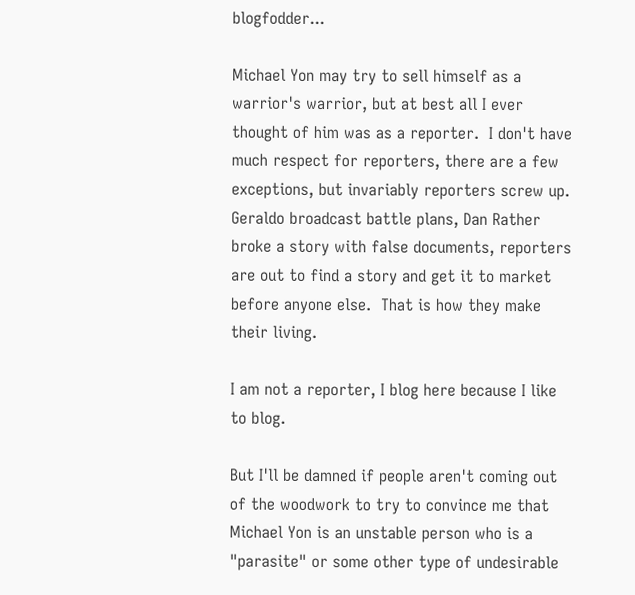blogfodder...

Michael Yon may try to sell himself as a warrior's warrior, but at best all I ever thought of him was as a reporter.  I don't have much respect for reporters, there are a few exceptions, but invariably reporters screw up.  Geraldo broadcast battle plans, Dan Rather broke a story with false documents, reporters are out to find a story and get it to market before anyone else.  That is how they make their living.

I am not a reporter, I blog here because I like to blog.

But I'll be damned if people aren't coming out of the woodwork to try to convince me that Michael Yon is an unstable person who is a "parasite" or some other type of undesirable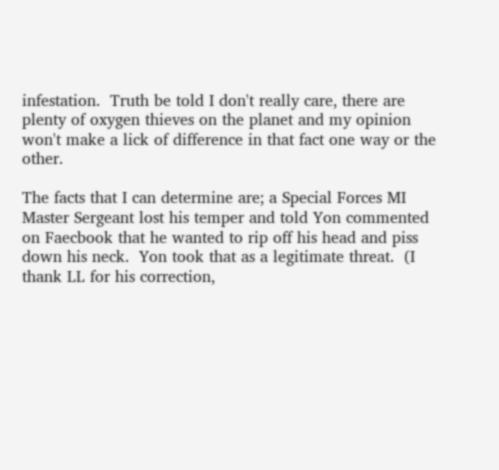infestation.  Truth be told I don't really care, there are plenty of oxygen thieves on the planet and my opinion won't make a lick of difference in that fact one way or the other.

The facts that I can determine are; a Special Forces MI Master Sergeant lost his temper and told Yon commented on Faecbook that he wanted to rip off his head and piss down his neck.  Yon took that as a legitimate threat.  (I thank LL for his correction,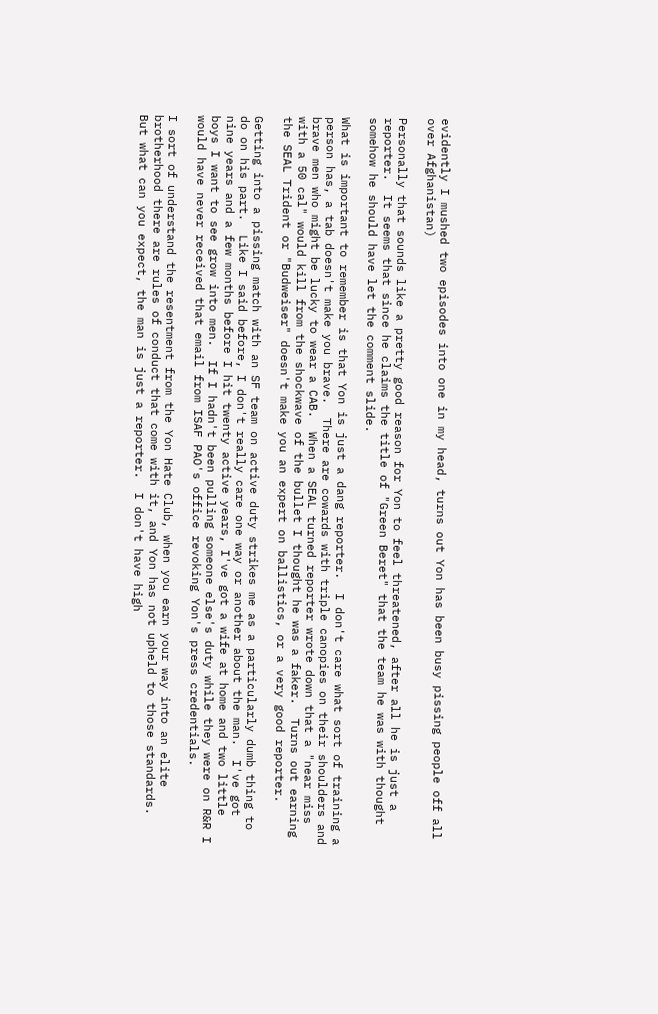evidently I mushed two episodes into one in my head, turns out Yon has been busy pissing people off all over Afghanistan)

Personally that sounds like a pretty good reason for Yon to feel threatened, after all he is just a reporter.  It seems that since he claims the title of "Green Beret" that the team he was with thought somehow he should have let the comment slide.

What is important to remember is that Yon is just a dang reporter.  I don't care what sort of training a person has, a tab doesn't make you brave.  There are cowards with triple canopies on their shoulders and brave men who might be lucky to wear a CAB.  When a SEAL turned reporter wrote down that a "near miss with a 50 cal" would kill from the shockwave of the bullet I thought he was a faker.  Turns out earning the SEAL Trident or "Budweiser" doesn't make you an expert on ballistics, or a very good reporter.

Getting into a pissing match with an SF team on active duty strikes me as a particularly dumb thing to do on his part.  Like I said before, I don't really care one way or another about the man.  I've got nine years and a few months before I hit twenty active years, I've got a wife at home and two little boys I want to see grow into men.  If I hadn't been pulling someone else's duty while they were on R&R I would have never received that email from ISAF PAO's office revoking Yon's press credentials.

I sort of understand the resentment from the Yon Hate Club, when you earn your way into an elite brotherhood there are rules of conduct that come with it, and Yon has not upheld to those standards.  But what can you expect, the man is just a reporter.  I don't have high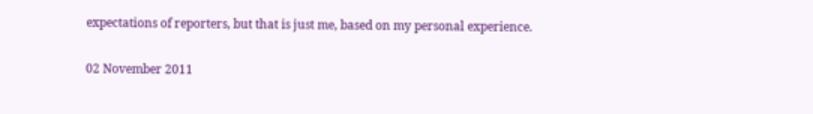expectations of reporters, but that is just me, based on my personal experience.

02 November 2011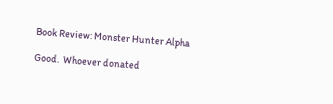Book Review: Monster Hunter Alpha

Good.  Whoever donated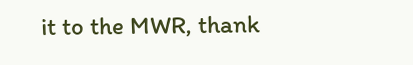it to the MWR, thank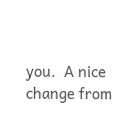you.  A nice change from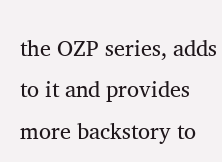the OZP series, adds to it and provides more backstory to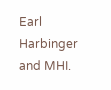Earl Harbinger and MHI.